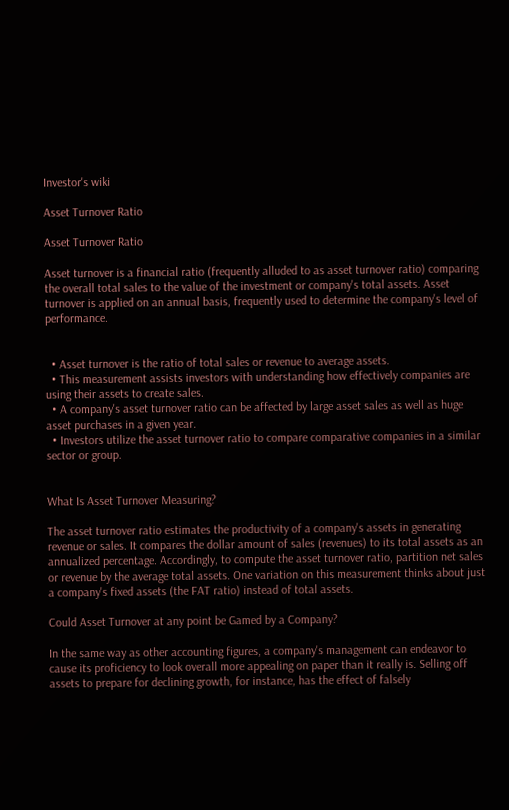Investor's wiki

Asset Turnover Ratio

Asset Turnover Ratio

Asset turnover is a financial ratio (frequently alluded to as asset turnover ratio) comparing the overall total sales to the value of the investment or company's total assets. Asset turnover is applied on an annual basis, frequently used to determine the company's level of performance.


  • Asset turnover is the ratio of total sales or revenue to average assets.
  • This measurement assists investors with understanding how effectively companies are using their assets to create sales.
  • A company's asset turnover ratio can be affected by large asset sales as well as huge asset purchases in a given year.
  • Investors utilize the asset turnover ratio to compare comparative companies in a similar sector or group.


What Is Asset Turnover Measuring?

The asset turnover ratio estimates the productivity of a company's assets in generating revenue or sales. It compares the dollar amount of sales (revenues) to its total assets as an annualized percentage. Accordingly, to compute the asset turnover ratio, partition net sales or revenue by the average total assets. One variation on this measurement thinks about just a company's fixed assets (the FAT ratio) instead of total assets.

Could Asset Turnover at any point be Gamed by a Company?

In the same way as other accounting figures, a company's management can endeavor to cause its proficiency to look overall more appealing on paper than it really is. Selling off assets to prepare for declining growth, for instance, has the effect of falsely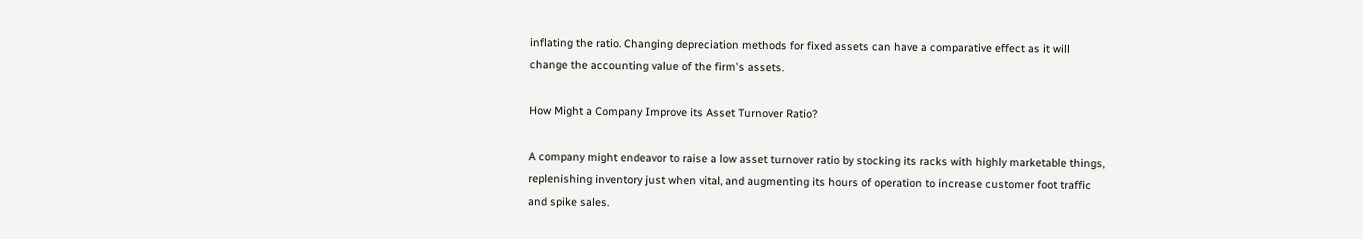inflating the ratio. Changing depreciation methods for fixed assets can have a comparative effect as it will change the accounting value of the firm's assets.

How Might a Company Improve its Asset Turnover Ratio?

A company might endeavor to raise a low asset turnover ratio by stocking its racks with highly marketable things, replenishing inventory just when vital, and augmenting its hours of operation to increase customer foot traffic and spike sales.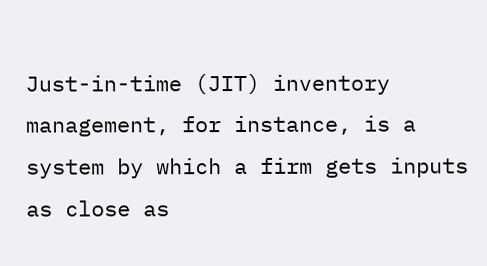Just-in-time (JIT) inventory management, for instance, is a system by which a firm gets inputs as close as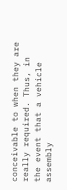conceivable to when they are really required. Thus, in the event that a vehicle assembly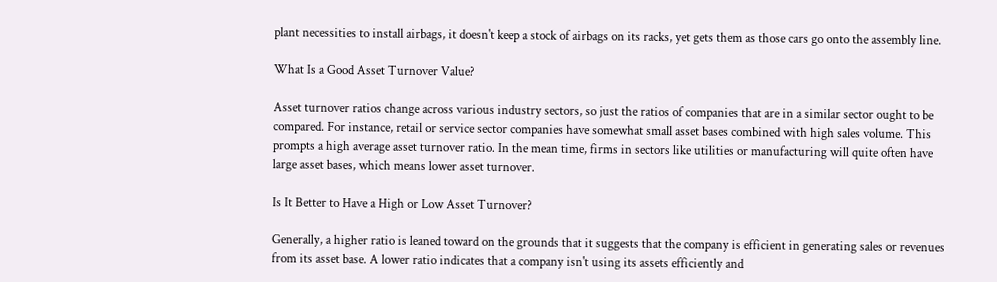plant necessities to install airbags, it doesn't keep a stock of airbags on its racks, yet gets them as those cars go onto the assembly line.

What Is a Good Asset Turnover Value?

Asset turnover ratios change across various industry sectors, so just the ratios of companies that are in a similar sector ought to be compared. For instance, retail or service sector companies have somewhat small asset bases combined with high sales volume. This prompts a high average asset turnover ratio. In the mean time, firms in sectors like utilities or manufacturing will quite often have large asset bases, which means lower asset turnover.

Is It Better to Have a High or Low Asset Turnover?

Generally, a higher ratio is leaned toward on the grounds that it suggests that the company is efficient in generating sales or revenues from its asset base. A lower ratio indicates that a company isn't using its assets efficiently and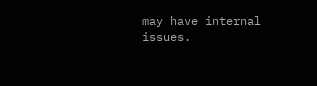may have internal issues.